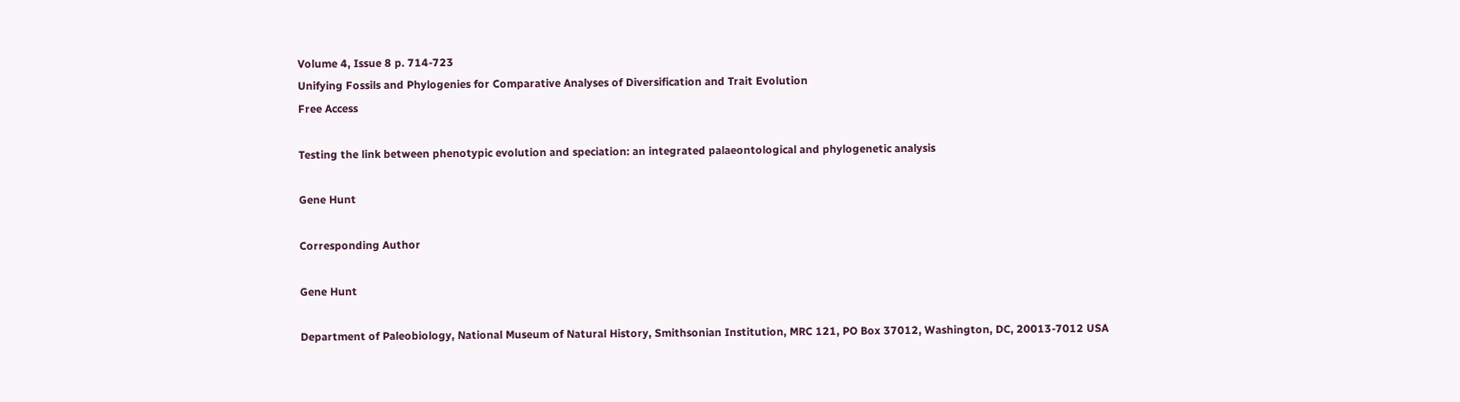Volume 4, Issue 8 p. 714-723
Unifying Fossils and Phylogenies for Comparative Analyses of Diversification and Trait Evolution
Free Access

Testing the link between phenotypic evolution and speciation: an integrated palaeontological and phylogenetic analysis

Gene Hunt

Corresponding Author

Gene Hunt

Department of Paleobiology, National Museum of Natural History, Smithsonian Institution, MRC 121, PO Box 37012, Washington, DC, 20013-7012 USA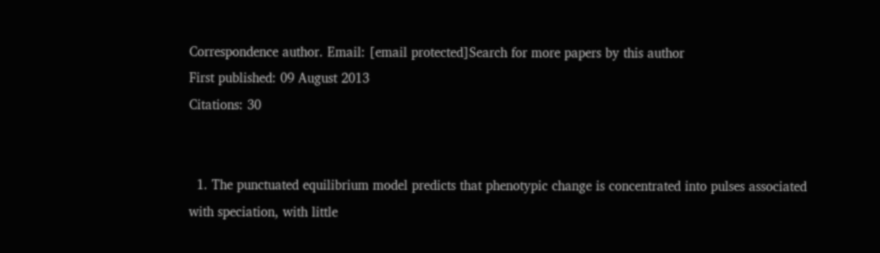Correspondence author. Email: [email protected]Search for more papers by this author
First published: 09 August 2013
Citations: 30


  1. The punctuated equilibrium model predicts that phenotypic change is concentrated into pulses associated with speciation, with little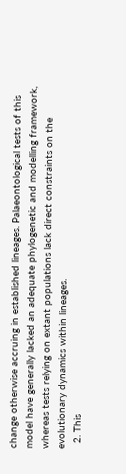change otherwise accruing in established lineages. Palaeontological tests of this model have generally lacked an adequate phylogenetic and modelling framework, whereas tests relying on extant populations lack direct constraints on the evolutionary dynamics within lineages.
  2. This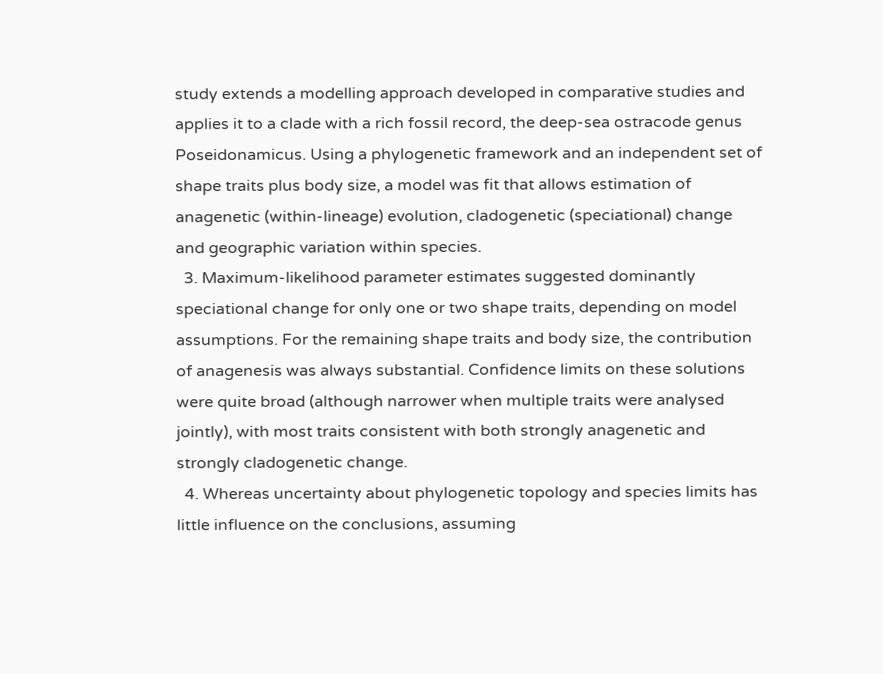study extends a modelling approach developed in comparative studies and applies it to a clade with a rich fossil record, the deep-sea ostracode genus Poseidonamicus. Using a phylogenetic framework and an independent set of shape traits plus body size, a model was fit that allows estimation of anagenetic (within-lineage) evolution, cladogenetic (speciational) change and geographic variation within species.
  3. Maximum-likelihood parameter estimates suggested dominantly speciational change for only one or two shape traits, depending on model assumptions. For the remaining shape traits and body size, the contribution of anagenesis was always substantial. Confidence limits on these solutions were quite broad (although narrower when multiple traits were analysed jointly), with most traits consistent with both strongly anagenetic and strongly cladogenetic change.
  4. Whereas uncertainty about phylogenetic topology and species limits has little influence on the conclusions, assuming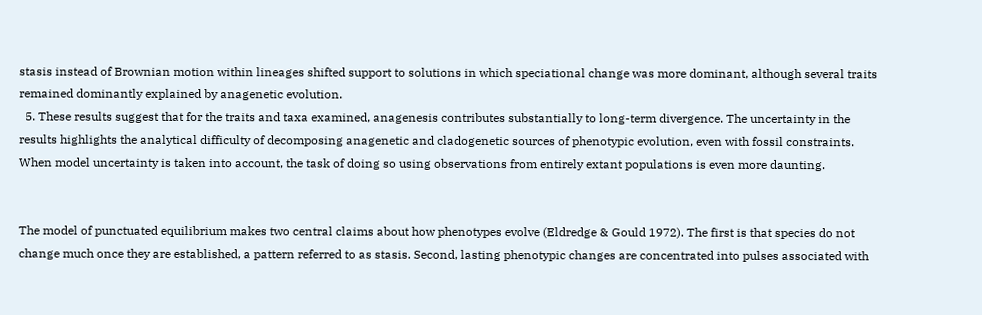stasis instead of Brownian motion within lineages shifted support to solutions in which speciational change was more dominant, although several traits remained dominantly explained by anagenetic evolution.
  5. These results suggest that for the traits and taxa examined, anagenesis contributes substantially to long-term divergence. The uncertainty in the results highlights the analytical difficulty of decomposing anagenetic and cladogenetic sources of phenotypic evolution, even with fossil constraints. When model uncertainty is taken into account, the task of doing so using observations from entirely extant populations is even more daunting.


The model of punctuated equilibrium makes two central claims about how phenotypes evolve (Eldredge & Gould 1972). The first is that species do not change much once they are established, a pattern referred to as stasis. Second, lasting phenotypic changes are concentrated into pulses associated with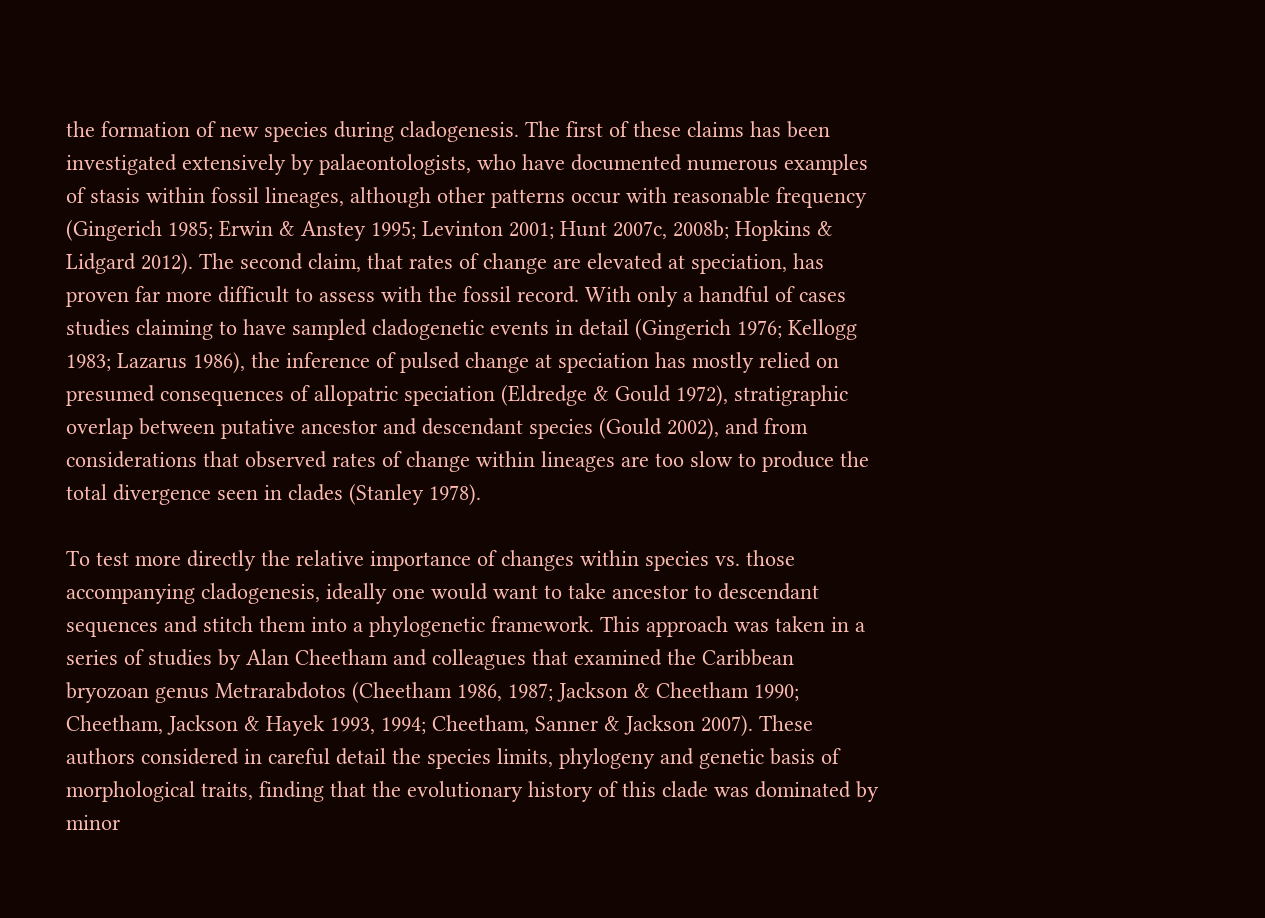the formation of new species during cladogenesis. The first of these claims has been investigated extensively by palaeontologists, who have documented numerous examples of stasis within fossil lineages, although other patterns occur with reasonable frequency (Gingerich 1985; Erwin & Anstey 1995; Levinton 2001; Hunt 2007c, 2008b; Hopkins & Lidgard 2012). The second claim, that rates of change are elevated at speciation, has proven far more difficult to assess with the fossil record. With only a handful of cases studies claiming to have sampled cladogenetic events in detail (Gingerich 1976; Kellogg 1983; Lazarus 1986), the inference of pulsed change at speciation has mostly relied on presumed consequences of allopatric speciation (Eldredge & Gould 1972), stratigraphic overlap between putative ancestor and descendant species (Gould 2002), and from considerations that observed rates of change within lineages are too slow to produce the total divergence seen in clades (Stanley 1978).

To test more directly the relative importance of changes within species vs. those accompanying cladogenesis, ideally one would want to take ancestor to descendant sequences and stitch them into a phylogenetic framework. This approach was taken in a series of studies by Alan Cheetham and colleagues that examined the Caribbean bryozoan genus Metrarabdotos (Cheetham 1986, 1987; Jackson & Cheetham 1990; Cheetham, Jackson & Hayek 1993, 1994; Cheetham, Sanner & Jackson 2007). These authors considered in careful detail the species limits, phylogeny and genetic basis of morphological traits, finding that the evolutionary history of this clade was dominated by minor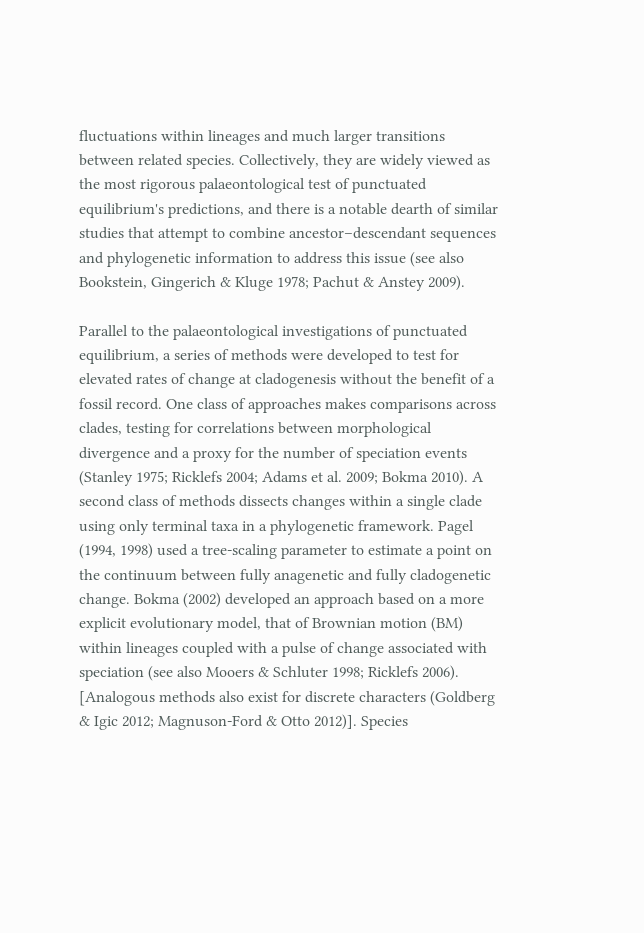fluctuations within lineages and much larger transitions between related species. Collectively, they are widely viewed as the most rigorous palaeontological test of punctuated equilibrium's predictions, and there is a notable dearth of similar studies that attempt to combine ancestor–descendant sequences and phylogenetic information to address this issue (see also Bookstein, Gingerich & Kluge 1978; Pachut & Anstey 2009).

Parallel to the palaeontological investigations of punctuated equilibrium, a series of methods were developed to test for elevated rates of change at cladogenesis without the benefit of a fossil record. One class of approaches makes comparisons across clades, testing for correlations between morphological divergence and a proxy for the number of speciation events (Stanley 1975; Ricklefs 2004; Adams et al. 2009; Bokma 2010). A second class of methods dissects changes within a single clade using only terminal taxa in a phylogenetic framework. Pagel (1994, 1998) used a tree-scaling parameter to estimate a point on the continuum between fully anagenetic and fully cladogenetic change. Bokma (2002) developed an approach based on a more explicit evolutionary model, that of Brownian motion (BM) within lineages coupled with a pulse of change associated with speciation (see also Mooers & Schluter 1998; Ricklefs 2006). [Analogous methods also exist for discrete characters (Goldberg & Igic 2012; Magnuson-Ford & Otto 2012)]. Species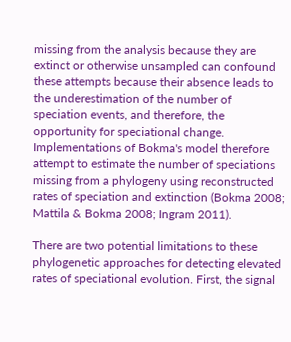missing from the analysis because they are extinct or otherwise unsampled can confound these attempts because their absence leads to the underestimation of the number of speciation events, and therefore, the opportunity for speciational change. Implementations of Bokma's model therefore attempt to estimate the number of speciations missing from a phylogeny using reconstructed rates of speciation and extinction (Bokma 2008; Mattila & Bokma 2008; Ingram 2011).

There are two potential limitations to these phylogenetic approaches for detecting elevated rates of speciational evolution. First, the signal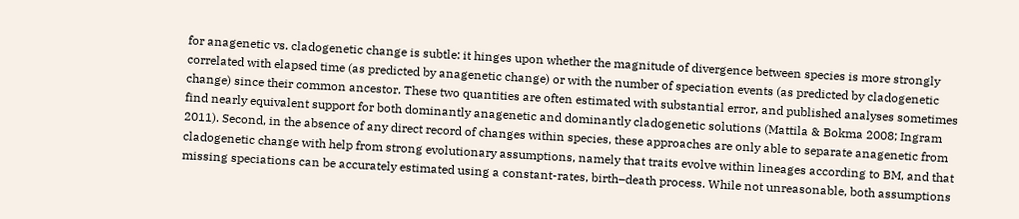for anagenetic vs. cladogenetic change is subtle: it hinges upon whether the magnitude of divergence between species is more strongly correlated with elapsed time (as predicted by anagenetic change) or with the number of speciation events (as predicted by cladogenetic change) since their common ancestor. These two quantities are often estimated with substantial error, and published analyses sometimes find nearly equivalent support for both dominantly anagenetic and dominantly cladogenetic solutions (Mattila & Bokma 2008; Ingram 2011). Second, in the absence of any direct record of changes within species, these approaches are only able to separate anagenetic from cladogenetic change with help from strong evolutionary assumptions, namely that traits evolve within lineages according to BM, and that missing speciations can be accurately estimated using a constant-rates, birth–death process. While not unreasonable, both assumptions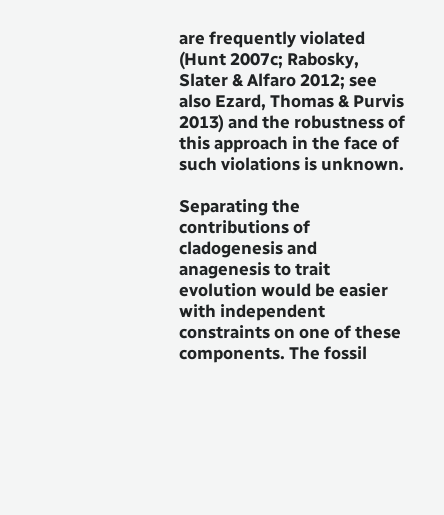are frequently violated (Hunt 2007c; Rabosky, Slater & Alfaro 2012; see also Ezard, Thomas & Purvis 2013) and the robustness of this approach in the face of such violations is unknown.

Separating the contributions of cladogenesis and anagenesis to trait evolution would be easier with independent constraints on one of these components. The fossil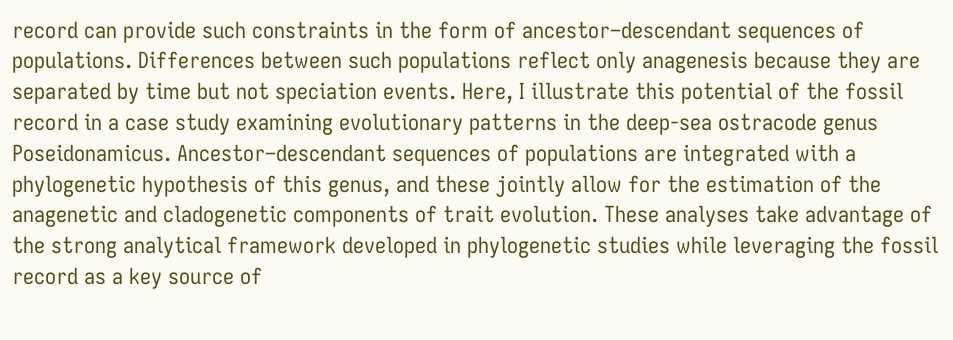record can provide such constraints in the form of ancestor–descendant sequences of populations. Differences between such populations reflect only anagenesis because they are separated by time but not speciation events. Here, I illustrate this potential of the fossil record in a case study examining evolutionary patterns in the deep-sea ostracode genus Poseidonamicus. Ancestor–descendant sequences of populations are integrated with a phylogenetic hypothesis of this genus, and these jointly allow for the estimation of the anagenetic and cladogenetic components of trait evolution. These analyses take advantage of the strong analytical framework developed in phylogenetic studies while leveraging the fossil record as a key source of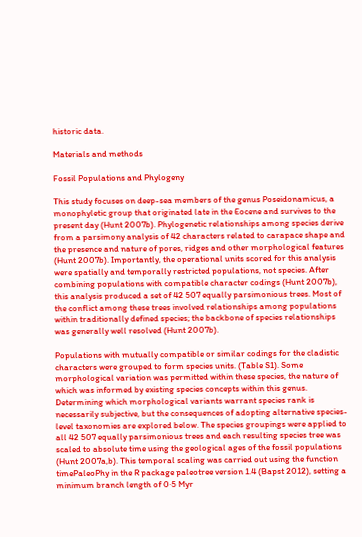historic data.

Materials and methods

Fossil Populations and Phylogeny

This study focuses on deep-sea members of the genus Poseidonamicus, a monophyletic group that originated late in the Eocene and survives to the present day (Hunt 2007b). Phylogenetic relationships among species derive from a parsimony analysis of 42 characters related to carapace shape and the presence and nature of pores, ridges and other morphological features (Hunt 2007b). Importantly, the operational units scored for this analysis were spatially and temporally restricted populations, not species. After combining populations with compatible character codings (Hunt 2007b), this analysis produced a set of 42 507 equally parsimonious trees. Most of the conflict among these trees involved relationships among populations within traditionally defined species; the backbone of species relationships was generally well resolved (Hunt 2007b).

Populations with mutually compatible or similar codings for the cladistic characters were grouped to form species units. (Table S1). Some morphological variation was permitted within these species, the nature of which was informed by existing species concepts within this genus. Determining which morphological variants warrant species rank is necessarily subjective, but the consequences of adopting alternative species-level taxonomies are explored below. The species groupings were applied to all 42 507 equally parsimonious trees and each resulting species tree was scaled to absolute time using the geological ages of the fossil populations (Hunt 2007a,b). This temporal scaling was carried out using the function timePaleoPhy in the R package paleotree version 1.4 (Bapst 2012), setting a minimum branch length of 0·5 Myr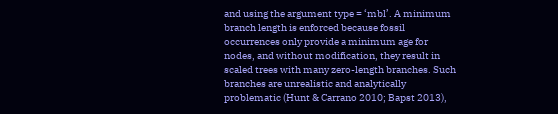and using the argument type = ‘mbl’. A minimum branch length is enforced because fossil occurrences only provide a minimum age for nodes, and without modification, they result in scaled trees with many zero-length branches. Such branches are unrealistic and analytically problematic (Hunt & Carrano 2010; Bapst 2013),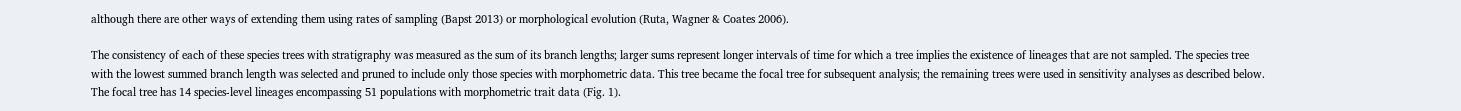although there are other ways of extending them using rates of sampling (Bapst 2013) or morphological evolution (Ruta, Wagner & Coates 2006).

The consistency of each of these species trees with stratigraphy was measured as the sum of its branch lengths; larger sums represent longer intervals of time for which a tree implies the existence of lineages that are not sampled. The species tree with the lowest summed branch length was selected and pruned to include only those species with morphometric data. This tree became the focal tree for subsequent analysis; the remaining trees were used in sensitivity analyses as described below. The focal tree has 14 species-level lineages encompassing 51 populations with morphometric trait data (Fig. 1).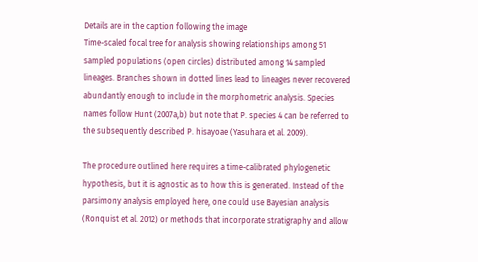Details are in the caption following the image
Time-scaled focal tree for analysis showing relationships among 51 sampled populations (open circles) distributed among 14 sampled lineages. Branches shown in dotted lines lead to lineages never recovered abundantly enough to include in the morphometric analysis. Species names follow Hunt (2007a,b) but note that P. species 4 can be referred to the subsequently described P. hisayoae (Yasuhara et al. 2009).

The procedure outlined here requires a time-calibrated phylogenetic hypothesis, but it is agnostic as to how this is generated. Instead of the parsimony analysis employed here, one could use Bayesian analysis (Ronquist et al. 2012) or methods that incorporate stratigraphy and allow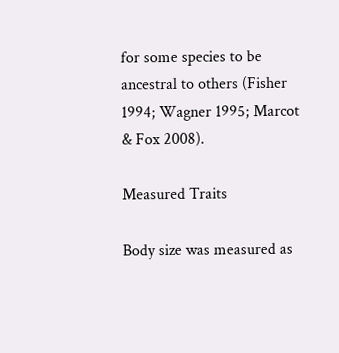for some species to be ancestral to others (Fisher 1994; Wagner 1995; Marcot & Fox 2008).

Measured Traits

Body size was measured as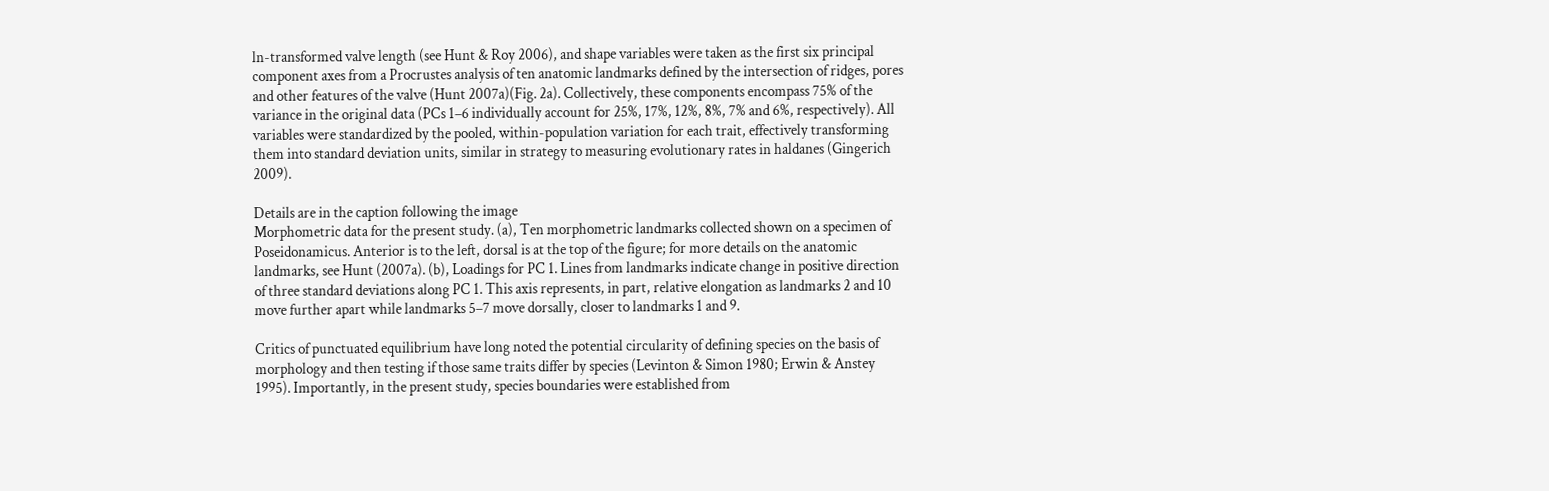ln-transformed valve length (see Hunt & Roy 2006), and shape variables were taken as the first six principal component axes from a Procrustes analysis of ten anatomic landmarks defined by the intersection of ridges, pores and other features of the valve (Hunt 2007a)(Fig. 2a). Collectively, these components encompass 75% of the variance in the original data (PCs 1–6 individually account for 25%, 17%, 12%, 8%, 7% and 6%, respectively). All variables were standardized by the pooled, within-population variation for each trait, effectively transforming them into standard deviation units, similar in strategy to measuring evolutionary rates in haldanes (Gingerich 2009).

Details are in the caption following the image
Morphometric data for the present study. (a), Ten morphometric landmarks collected shown on a specimen of Poseidonamicus. Anterior is to the left, dorsal is at the top of the figure; for more details on the anatomic landmarks, see Hunt (2007a). (b), Loadings for PC 1. Lines from landmarks indicate change in positive direction of three standard deviations along PC 1. This axis represents, in part, relative elongation as landmarks 2 and 10 move further apart while landmarks 5–7 move dorsally, closer to landmarks 1 and 9.

Critics of punctuated equilibrium have long noted the potential circularity of defining species on the basis of morphology and then testing if those same traits differ by species (Levinton & Simon 1980; Erwin & Anstey 1995). Importantly, in the present study, species boundaries were established from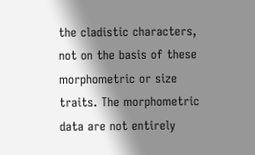the cladistic characters, not on the basis of these morphometric or size traits. The morphometric data are not entirely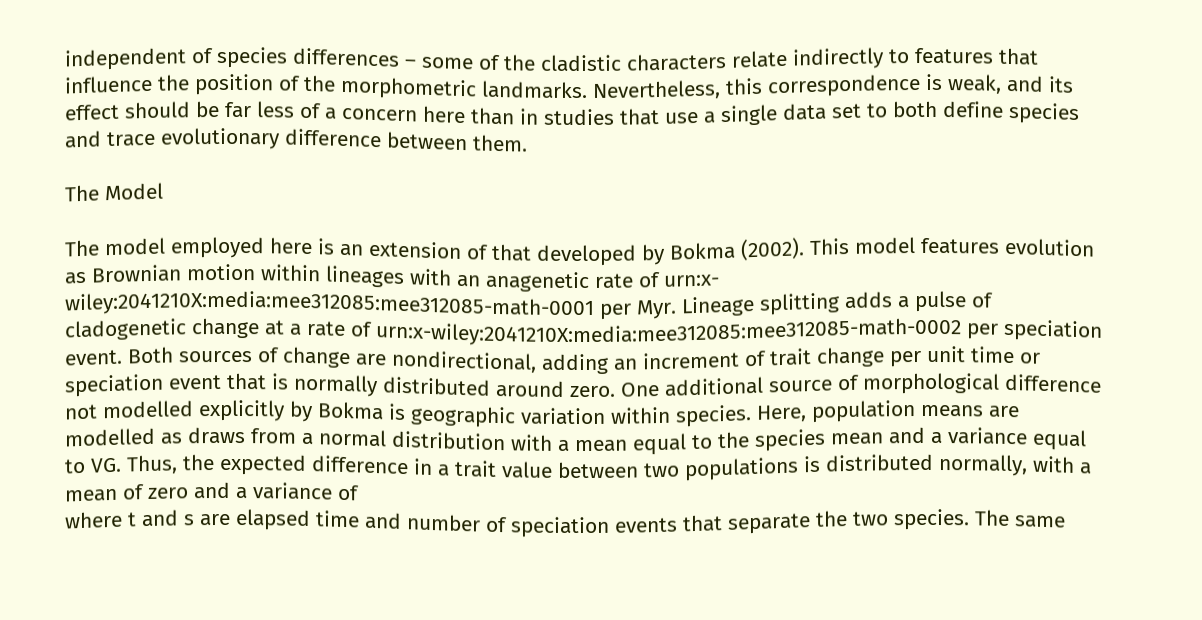independent of species differences – some of the cladistic characters relate indirectly to features that influence the position of the morphometric landmarks. Nevertheless, this correspondence is weak, and its effect should be far less of a concern here than in studies that use a single data set to both define species and trace evolutionary difference between them.

The Model

The model employed here is an extension of that developed by Bokma (2002). This model features evolution as Brownian motion within lineages with an anagenetic rate of urn:x-wiley:2041210X:media:mee312085:mee312085-math-0001 per Myr. Lineage splitting adds a pulse of cladogenetic change at a rate of urn:x-wiley:2041210X:media:mee312085:mee312085-math-0002 per speciation event. Both sources of change are nondirectional, adding an increment of trait change per unit time or speciation event that is normally distributed around zero. One additional source of morphological difference not modelled explicitly by Bokma is geographic variation within species. Here, population means are modelled as draws from a normal distribution with a mean equal to the species mean and a variance equal to VG. Thus, the expected difference in a trait value between two populations is distributed normally, with a mean of zero and a variance of
where t and s are elapsed time and number of speciation events that separate the two species. The same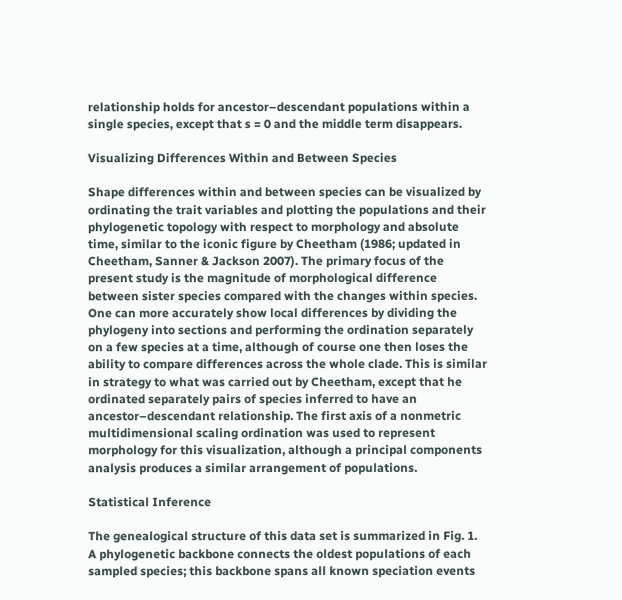relationship holds for ancestor–descendant populations within a single species, except that s = 0 and the middle term disappears.

Visualizing Differences Within and Between Species

Shape differences within and between species can be visualized by ordinating the trait variables and plotting the populations and their phylogenetic topology with respect to morphology and absolute time, similar to the iconic figure by Cheetham (1986; updated in Cheetham, Sanner & Jackson 2007). The primary focus of the present study is the magnitude of morphological difference between sister species compared with the changes within species. One can more accurately show local differences by dividing the phylogeny into sections and performing the ordination separately on a few species at a time, although of course one then loses the ability to compare differences across the whole clade. This is similar in strategy to what was carried out by Cheetham, except that he ordinated separately pairs of species inferred to have an ancestor–descendant relationship. The first axis of a nonmetric multidimensional scaling ordination was used to represent morphology for this visualization, although a principal components analysis produces a similar arrangement of populations.

Statistical Inference

The genealogical structure of this data set is summarized in Fig. 1. A phylogenetic backbone connects the oldest populations of each sampled species; this backbone spans all known speciation events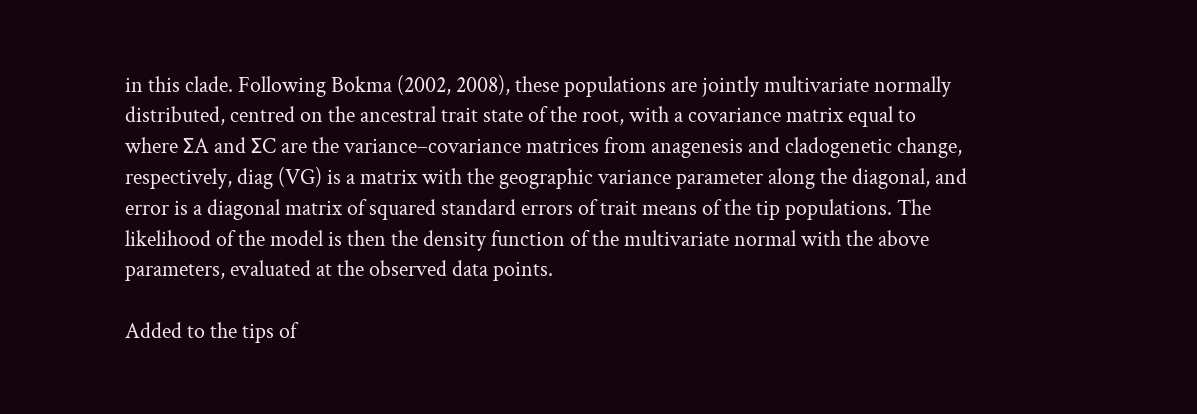in this clade. Following Bokma (2002, 2008), these populations are jointly multivariate normally distributed, centred on the ancestral trait state of the root, with a covariance matrix equal to
where ΣA and ΣC are the variance–covariance matrices from anagenesis and cladogenetic change, respectively, diag (VG) is a matrix with the geographic variance parameter along the diagonal, and error is a diagonal matrix of squared standard errors of trait means of the tip populations. The likelihood of the model is then the density function of the multivariate normal with the above parameters, evaluated at the observed data points.

Added to the tips of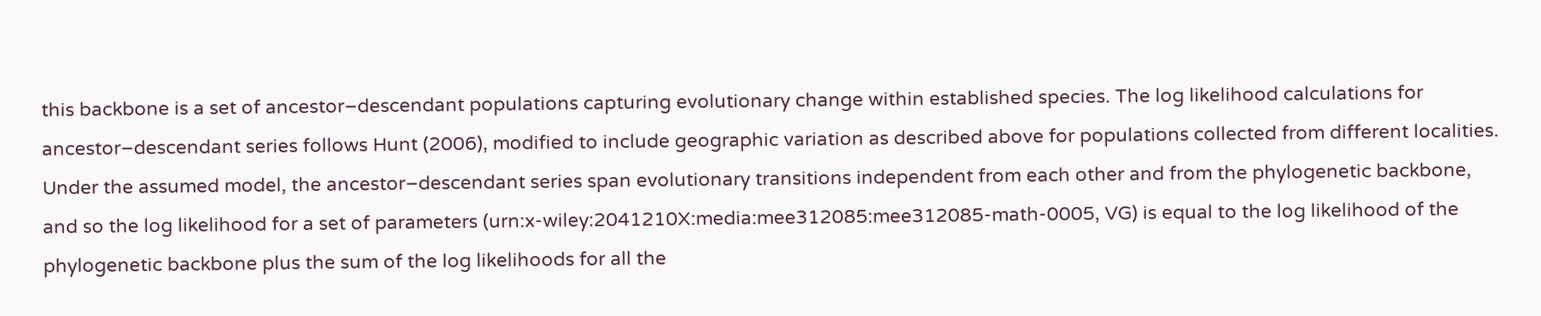this backbone is a set of ancestor–descendant populations capturing evolutionary change within established species. The log likelihood calculations for ancestor–descendant series follows Hunt (2006), modified to include geographic variation as described above for populations collected from different localities. Under the assumed model, the ancestor–descendant series span evolutionary transitions independent from each other and from the phylogenetic backbone, and so the log likelihood for a set of parameters (urn:x-wiley:2041210X:media:mee312085:mee312085-math-0005, VG) is equal to the log likelihood of the phylogenetic backbone plus the sum of the log likelihoods for all the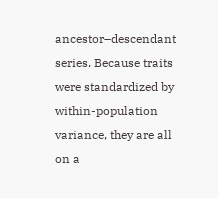ancestor–descendant series. Because traits were standardized by within-population variance, they are all on a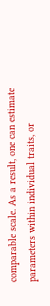comparable scale. As a result, one can estimate parameters within individual traits, or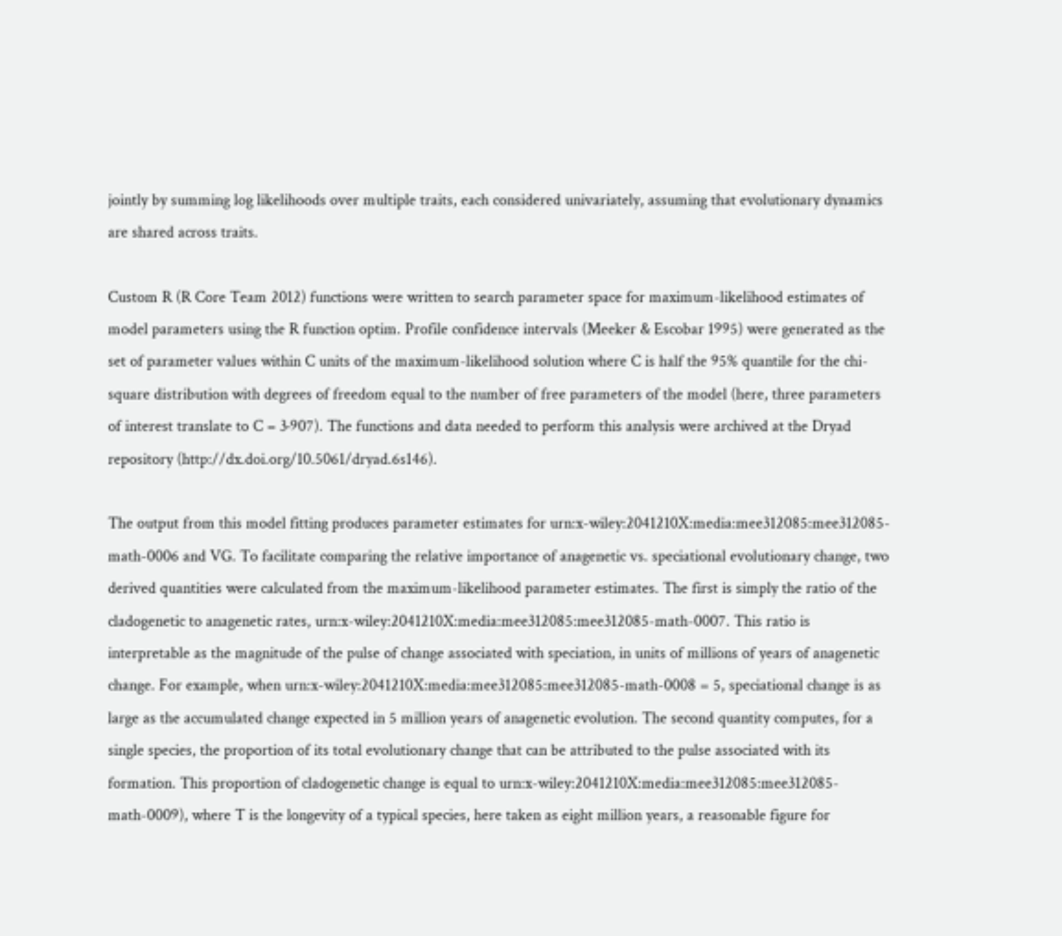jointly by summing log likelihoods over multiple traits, each considered univariately, assuming that evolutionary dynamics are shared across traits.

Custom R (R Core Team 2012) functions were written to search parameter space for maximum-likelihood estimates of model parameters using the R function optim. Profile confidence intervals (Meeker & Escobar 1995) were generated as the set of parameter values within C units of the maximum-likelihood solution where C is half the 95% quantile for the chi-square distribution with degrees of freedom equal to the number of free parameters of the model (here, three parameters of interest translate to C = 3·907). The functions and data needed to perform this analysis were archived at the Dryad repository (http://dx.doi.org/10.5061/dryad.6s146).

The output from this model fitting produces parameter estimates for urn:x-wiley:2041210X:media:mee312085:mee312085-math-0006 and VG. To facilitate comparing the relative importance of anagenetic vs. speciational evolutionary change, two derived quantities were calculated from the maximum-likelihood parameter estimates. The first is simply the ratio of the cladogenetic to anagenetic rates, urn:x-wiley:2041210X:media:mee312085:mee312085-math-0007. This ratio is interpretable as the magnitude of the pulse of change associated with speciation, in units of millions of years of anagenetic change. For example, when urn:x-wiley:2041210X:media:mee312085:mee312085-math-0008 = 5, speciational change is as large as the accumulated change expected in 5 million years of anagenetic evolution. The second quantity computes, for a single species, the proportion of its total evolutionary change that can be attributed to the pulse associated with its formation. This proportion of cladogenetic change is equal to urn:x-wiley:2041210X:media:mee312085:mee312085-math-0009), where T is the longevity of a typical species, here taken as eight million years, a reasonable figure for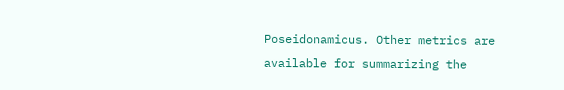Poseidonamicus. Other metrics are available for summarizing the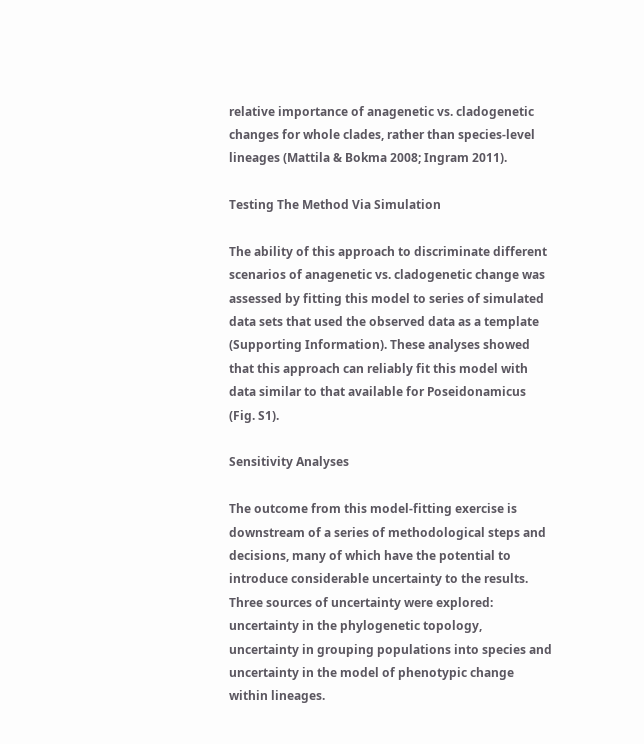relative importance of anagenetic vs. cladogenetic changes for whole clades, rather than species-level lineages (Mattila & Bokma 2008; Ingram 2011).

Testing The Method Via Simulation

The ability of this approach to discriminate different scenarios of anagenetic vs. cladogenetic change was assessed by fitting this model to series of simulated data sets that used the observed data as a template (Supporting Information). These analyses showed that this approach can reliably fit this model with data similar to that available for Poseidonamicus (Fig. S1).

Sensitivity Analyses

The outcome from this model-fitting exercise is downstream of a series of methodological steps and decisions, many of which have the potential to introduce considerable uncertainty to the results. Three sources of uncertainty were explored: uncertainty in the phylogenetic topology, uncertainty in grouping populations into species and uncertainty in the model of phenotypic change within lineages.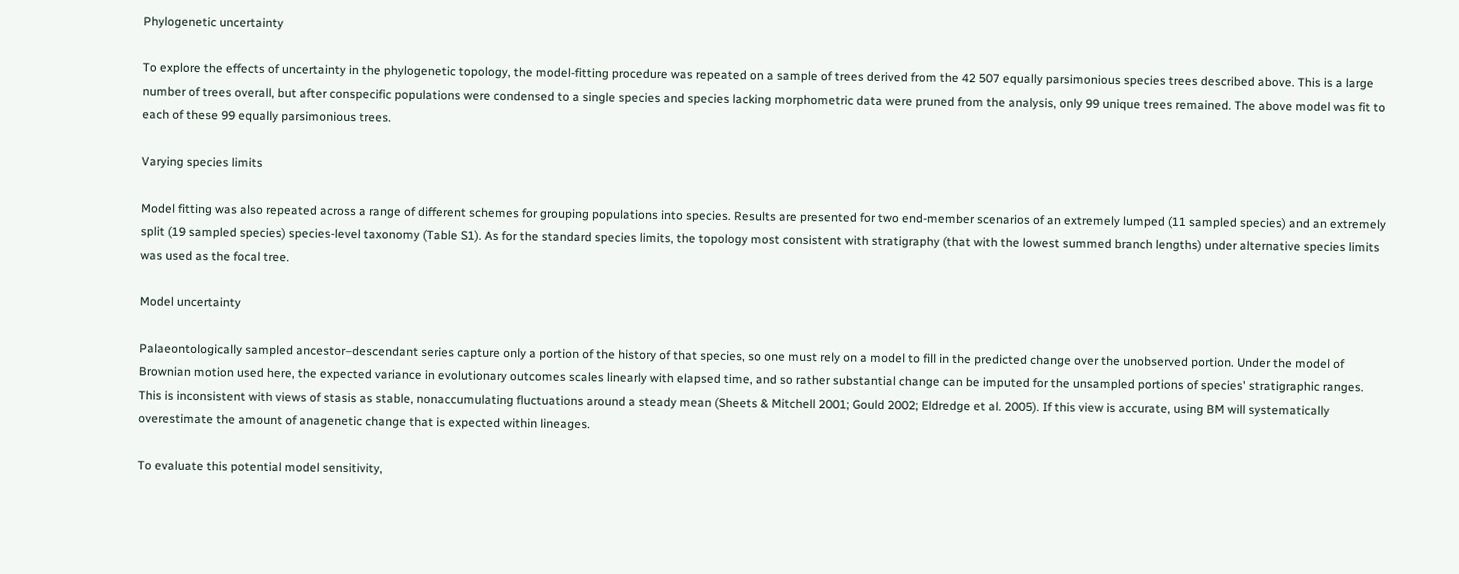Phylogenetic uncertainty

To explore the effects of uncertainty in the phylogenetic topology, the model-fitting procedure was repeated on a sample of trees derived from the 42 507 equally parsimonious species trees described above. This is a large number of trees overall, but after conspecific populations were condensed to a single species and species lacking morphometric data were pruned from the analysis, only 99 unique trees remained. The above model was fit to each of these 99 equally parsimonious trees.

Varying species limits

Model fitting was also repeated across a range of different schemes for grouping populations into species. Results are presented for two end-member scenarios of an extremely lumped (11 sampled species) and an extremely split (19 sampled species) species-level taxonomy (Table S1). As for the standard species limits, the topology most consistent with stratigraphy (that with the lowest summed branch lengths) under alternative species limits was used as the focal tree.

Model uncertainty

Palaeontologically sampled ancestor–descendant series capture only a portion of the history of that species, so one must rely on a model to fill in the predicted change over the unobserved portion. Under the model of Brownian motion used here, the expected variance in evolutionary outcomes scales linearly with elapsed time, and so rather substantial change can be imputed for the unsampled portions of species' stratigraphic ranges. This is inconsistent with views of stasis as stable, nonaccumulating fluctuations around a steady mean (Sheets & Mitchell 2001; Gould 2002; Eldredge et al. 2005). If this view is accurate, using BM will systematically overestimate the amount of anagenetic change that is expected within lineages.

To evaluate this potential model sensitivity,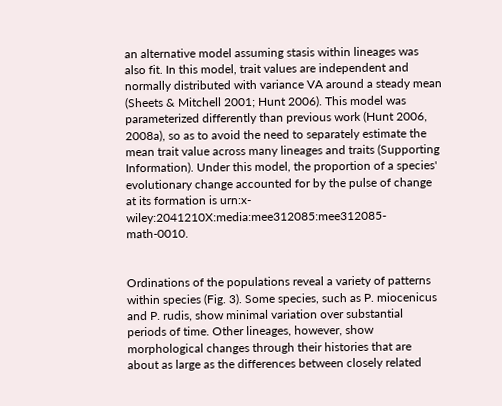an alternative model assuming stasis within lineages was also fit. In this model, trait values are independent and normally distributed with variance VA around a steady mean (Sheets & Mitchell 2001; Hunt 2006). This model was parameterized differently than previous work (Hunt 2006, 2008a), so as to avoid the need to separately estimate the mean trait value across many lineages and traits (Supporting Information). Under this model, the proportion of a species' evolutionary change accounted for by the pulse of change at its formation is urn:x-wiley:2041210X:media:mee312085:mee312085-math-0010.


Ordinations of the populations reveal a variety of patterns within species (Fig. 3). Some species, such as P. miocenicus and P. rudis, show minimal variation over substantial periods of time. Other lineages, however, show morphological changes through their histories that are about as large as the differences between closely related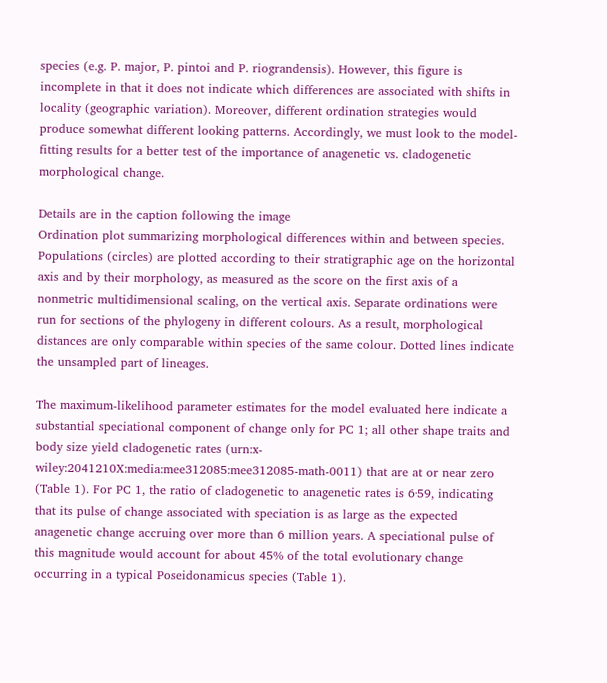species (e.g. P. major, P. pintoi and P. riograndensis). However, this figure is incomplete in that it does not indicate which differences are associated with shifts in locality (geographic variation). Moreover, different ordination strategies would produce somewhat different looking patterns. Accordingly, we must look to the model-fitting results for a better test of the importance of anagenetic vs. cladogenetic morphological change.

Details are in the caption following the image
Ordination plot summarizing morphological differences within and between species. Populations (circles) are plotted according to their stratigraphic age on the horizontal axis and by their morphology, as measured as the score on the first axis of a nonmetric multidimensional scaling, on the vertical axis. Separate ordinations were run for sections of the phylogeny in different colours. As a result, morphological distances are only comparable within species of the same colour. Dotted lines indicate the unsampled part of lineages.

The maximum-likelihood parameter estimates for the model evaluated here indicate a substantial speciational component of change only for PC 1; all other shape traits and body size yield cladogenetic rates (urn:x-wiley:2041210X:media:mee312085:mee312085-math-0011) that are at or near zero (Table 1). For PC 1, the ratio of cladogenetic to anagenetic rates is 6·59, indicating that its pulse of change associated with speciation is as large as the expected anagenetic change accruing over more than 6 million years. A speciational pulse of this magnitude would account for about 45% of the total evolutionary change occurring in a typical Poseidonamicus species (Table 1).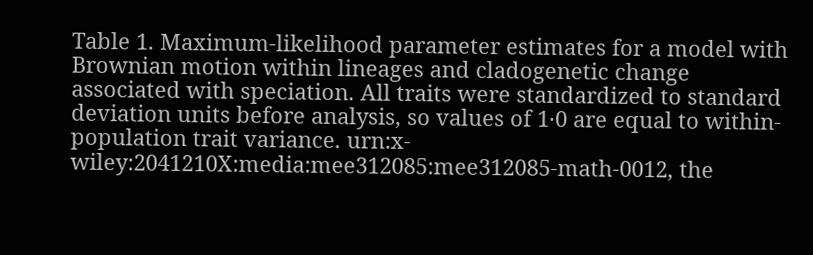Table 1. Maximum-likelihood parameter estimates for a model with Brownian motion within lineages and cladogenetic change associated with speciation. All traits were standardized to standard deviation units before analysis, so values of 1·0 are equal to within-population trait variance. urn:x-wiley:2041210X:media:mee312085:mee312085-math-0012, the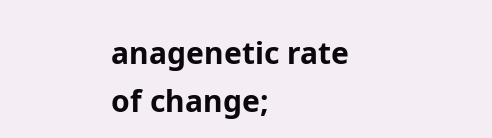anagenetic rate of change;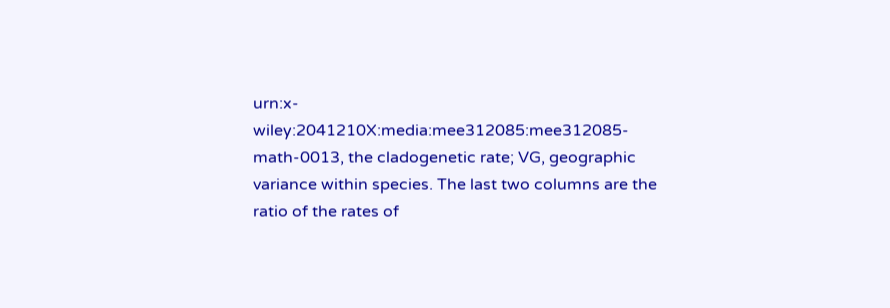urn:x-wiley:2041210X:media:mee312085:mee312085-math-0013, the cladogenetic rate; VG, geographic variance within species. The last two columns are the ratio of the rates of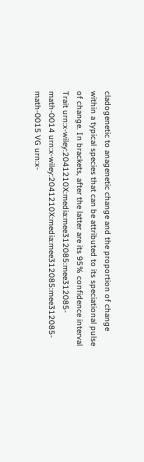cladogenetic to anagenetic change and the proportion of change within a typical species that can be attributed to its speciational pulse of change. In brackets, after the latter are its 95% confidence interval
Trait urn:x-wiley:2041210X:media:mee312085:mee312085-math-0014 urn:x-wiley:2041210X:media:mee312085:mee312085-math-0015 VG urn:x-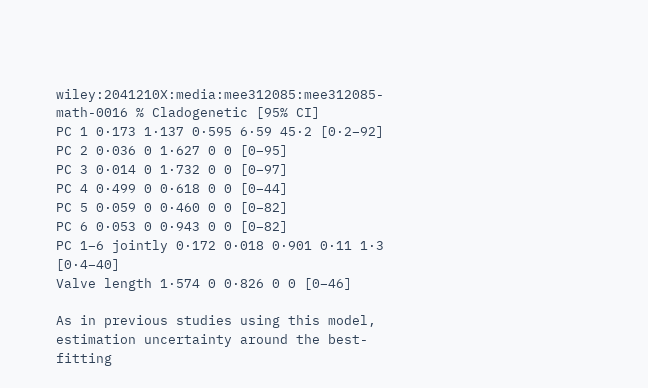wiley:2041210X:media:mee312085:mee312085-math-0016 % Cladogenetic [95% CI]
PC 1 0·173 1·137 0·595 6·59 45·2 [0·2–92]
PC 2 0·036 0 1·627 0 0 [0–95]
PC 3 0·014 0 1·732 0 0 [0–97]
PC 4 0·499 0 0·618 0 0 [0–44]
PC 5 0·059 0 0·460 0 0 [0–82]
PC 6 0·053 0 0·943 0 0 [0–82]
PC 1–6 jointly 0·172 0·018 0·901 0·11 1·3 [0·4–40]
Valve length 1·574 0 0·826 0 0 [0–46]

As in previous studies using this model, estimation uncertainty around the best-fitting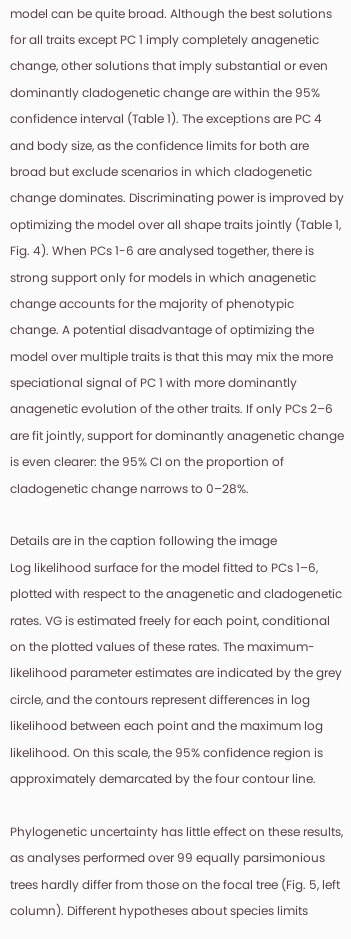model can be quite broad. Although the best solutions for all traits except PC 1 imply completely anagenetic change, other solutions that imply substantial or even dominantly cladogenetic change are within the 95% confidence interval (Table 1). The exceptions are PC 4 and body size, as the confidence limits for both are broad but exclude scenarios in which cladogenetic change dominates. Discriminating power is improved by optimizing the model over all shape traits jointly (Table 1, Fig. 4). When PCs 1-6 are analysed together, there is strong support only for models in which anagenetic change accounts for the majority of phenotypic change. A potential disadvantage of optimizing the model over multiple traits is that this may mix the more speciational signal of PC 1 with more dominantly anagenetic evolution of the other traits. If only PCs 2–6 are fit jointly, support for dominantly anagenetic change is even clearer: the 95% CI on the proportion of cladogenetic change narrows to 0–28%.

Details are in the caption following the image
Log likelihood surface for the model fitted to PCs 1–6, plotted with respect to the anagenetic and cladogenetic rates. VG is estimated freely for each point, conditional on the plotted values of these rates. The maximum-likelihood parameter estimates are indicated by the grey circle, and the contours represent differences in log likelihood between each point and the maximum log likelihood. On this scale, the 95% confidence region is approximately demarcated by the four contour line.

Phylogenetic uncertainty has little effect on these results, as analyses performed over 99 equally parsimonious trees hardly differ from those on the focal tree (Fig. 5, left column). Different hypotheses about species limits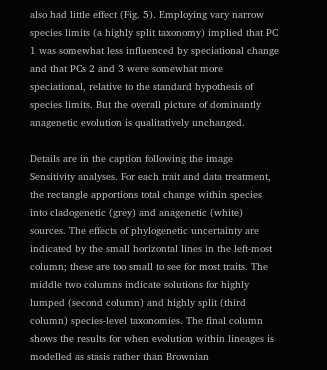also had little effect (Fig. 5). Employing vary narrow species limits (a highly split taxonomy) implied that PC 1 was somewhat less influenced by speciational change and that PCs 2 and 3 were somewhat more speciational, relative to the standard hypothesis of species limits. But the overall picture of dominantly anagenetic evolution is qualitatively unchanged.

Details are in the caption following the image
Sensitivity analyses. For each trait and data treatment, the rectangle apportions total change within species into cladogenetic (grey) and anagenetic (white) sources. The effects of phylogenetic uncertainty are indicated by the small horizontal lines in the left-most column; these are too small to see for most traits. The middle two columns indicate solutions for highly lumped (second column) and highly split (third column) species-level taxonomies. The final column shows the results for when evolution within lineages is modelled as stasis rather than Brownian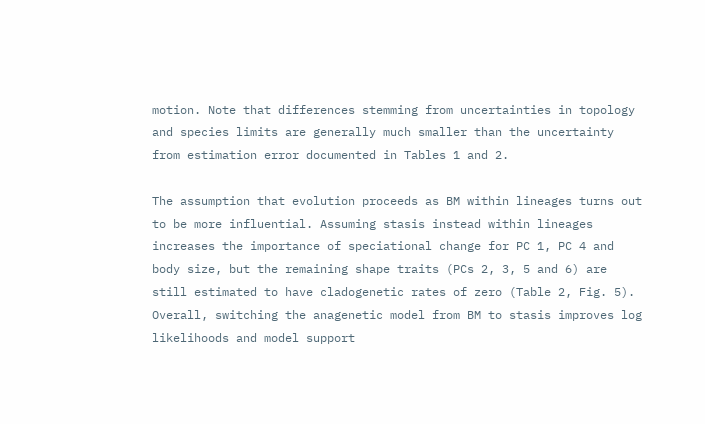motion. Note that differences stemming from uncertainties in topology and species limits are generally much smaller than the uncertainty from estimation error documented in Tables 1 and 2.

The assumption that evolution proceeds as BM within lineages turns out to be more influential. Assuming stasis instead within lineages increases the importance of speciational change for PC 1, PC 4 and body size, but the remaining shape traits (PCs 2, 3, 5 and 6) are still estimated to have cladogenetic rates of zero (Table 2, Fig. 5). Overall, switching the anagenetic model from BM to stasis improves log likelihoods and model support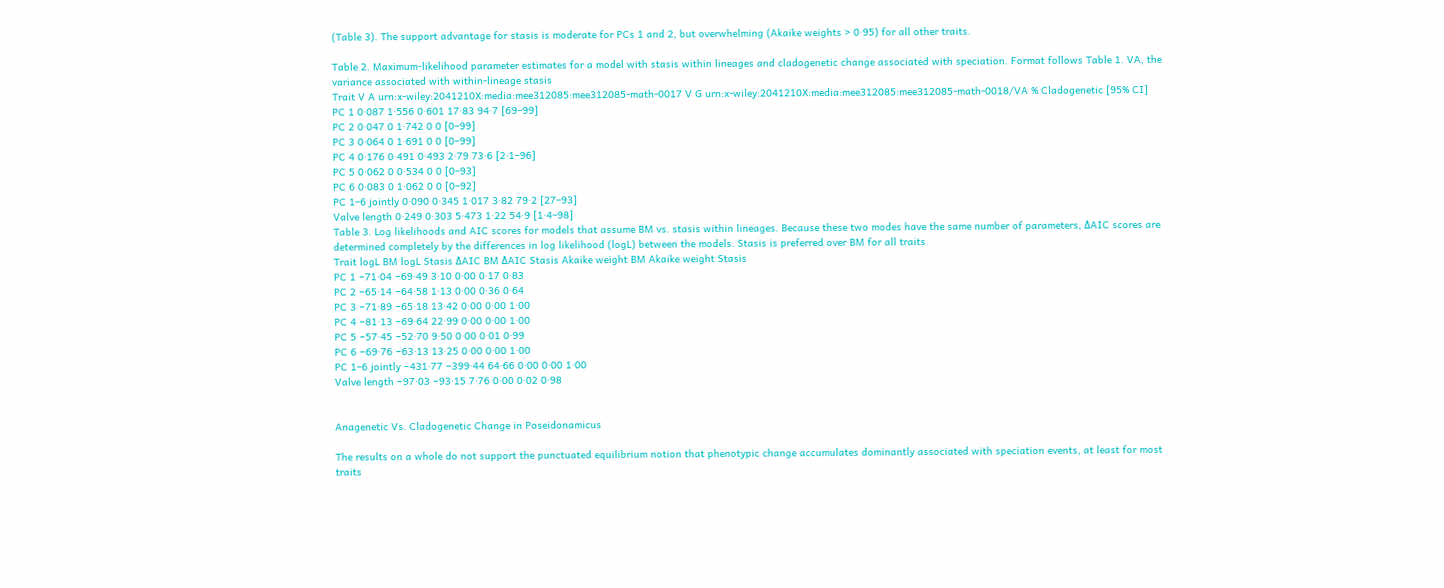(Table 3). The support advantage for stasis is moderate for PCs 1 and 2, but overwhelming (Akaike weights > 0·95) for all other traits.

Table 2. Maximum-likelihood parameter estimates for a model with stasis within lineages and cladogenetic change associated with speciation. Format follows Table 1. VA, the variance associated with within-lineage stasis
Trait V A urn:x-wiley:2041210X:media:mee312085:mee312085-math-0017 V G urn:x-wiley:2041210X:media:mee312085:mee312085-math-0018/VA % Cladogenetic [95% CI]
PC 1 0·087 1·556 0·601 17·83 94·7 [69–99]
PC 2 0·047 0 1·742 0 0 [0–99]
PC 3 0·064 0 1·691 0 0 [0–99]
PC 4 0·176 0·491 0·493 2·79 73·6 [2·1–96]
PC 5 0·062 0 0·534 0 0 [0–93]
PC 6 0·083 0 1·062 0 0 [0–92]
PC 1–6 jointly 0·090 0·345 1·017 3·82 79·2 [27–93]
Valve length 0·249 0·303 5·473 1·22 54·9 [1·4–98]
Table 3. Log likelihoods and AIC scores for models that assume BM vs. stasis within lineages. Because these two modes have the same number of parameters, ΔAIC scores are determined completely by the differences in log likelihood (logL) between the models. Stasis is preferred over BM for all traits
Trait logL BM logL Stasis ΔAIC BM ΔAIC Stasis Akaike weight BM Akaike weight Stasis
PC 1 −71·04 −69·49 3·10 0·00 0·17 0·83
PC 2 −65·14 −64·58 1·13 0·00 0·36 0·64
PC 3 −71·89 −65·18 13·42 0·00 0·00 1·00
PC 4 −81·13 −69·64 22·99 0·00 0·00 1·00
PC 5 −57·45 −52·70 9·50 0·00 0·01 0·99
PC 6 −69·76 −63·13 13·25 0·00 0·00 1·00
PC 1–6 jointly −431·77 −399·44 64·66 0·00 0·00 1·00
Valve length −97·03 −93·15 7·76 0·00 0·02 0·98


Anagenetic Vs. Cladogenetic Change in Poseidonamicus

The results on a whole do not support the punctuated equilibrium notion that phenotypic change accumulates dominantly associated with speciation events, at least for most traits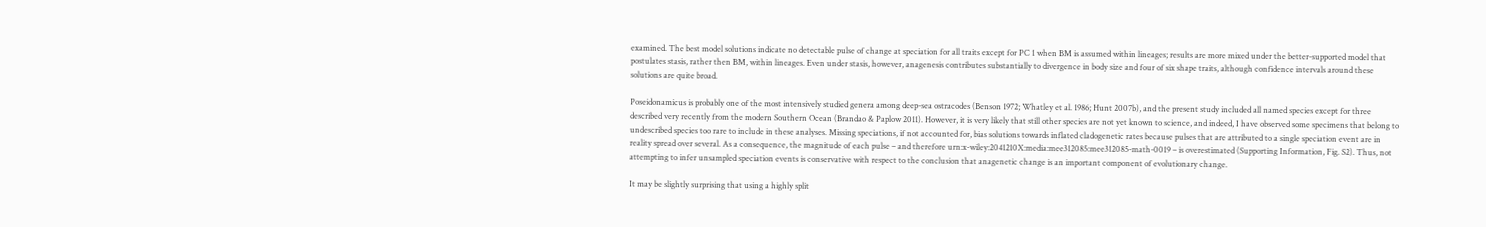examined. The best model solutions indicate no detectable pulse of change at speciation for all traits except for PC 1 when BM is assumed within lineages; results are more mixed under the better-supported model that postulates stasis, rather then BM, within lineages. Even under stasis, however, anagenesis contributes substantially to divergence in body size and four of six shape traits, although confidence intervals around these solutions are quite broad.

Poseidonamicus is probably one of the most intensively studied genera among deep-sea ostracodes (Benson 1972; Whatley et al. 1986; Hunt 2007b), and the present study included all named species except for three described very recently from the modern Southern Ocean (Brandao & Paplow 2011). However, it is very likely that still other species are not yet known to science, and indeed, I have observed some specimens that belong to undescribed species too rare to include in these analyses. Missing speciations, if not accounted for, bias solutions towards inflated cladogenetic rates because pulses that are attributed to a single speciation event are in reality spread over several. As a consequence, the magnitude of each pulse – and therefore urn:x-wiley:2041210X:media:mee312085:mee312085-math-0019 – is overestimated (Supporting Information, Fig. S2). Thus, not attempting to infer unsampled speciation events is conservative with respect to the conclusion that anagenetic change is an important component of evolutionary change.

It may be slightly surprising that using a highly split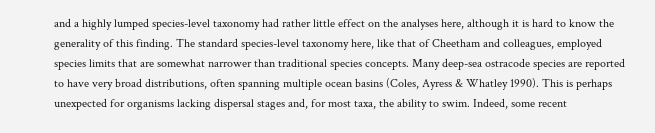and a highly lumped species-level taxonomy had rather little effect on the analyses here, although it is hard to know the generality of this finding. The standard species-level taxonomy here, like that of Cheetham and colleagues, employed species limits that are somewhat narrower than traditional species concepts. Many deep-sea ostracode species are reported to have very broad distributions, often spanning multiple ocean basins (Coles, Ayress & Whatley 1990). This is perhaps unexpected for organisms lacking dispersal stages and, for most taxa, the ability to swim. Indeed, some recent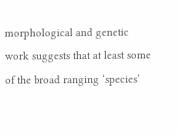morphological and genetic work suggests that at least some of the broad ranging ‘species’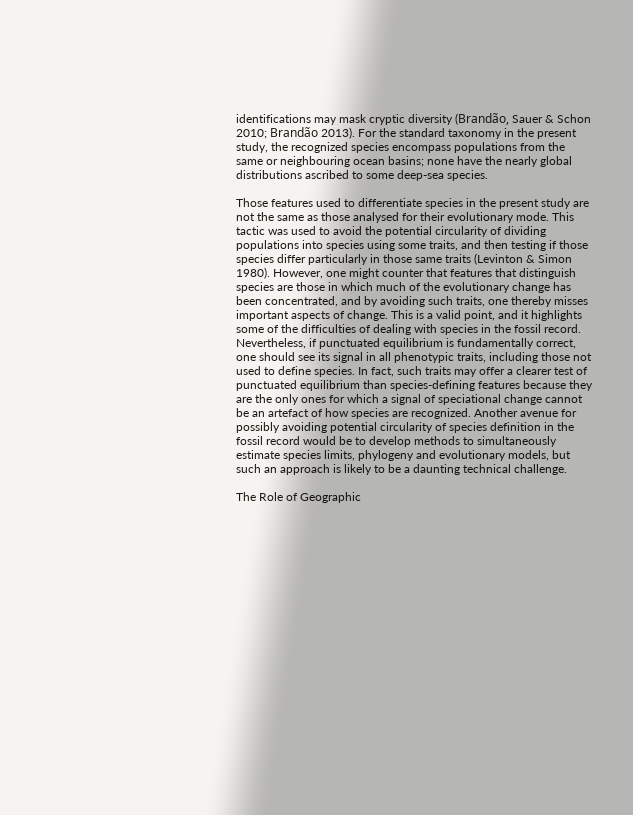identifications may mask cryptic diversity (Brandão, Sauer & Schon 2010; Brandão 2013). For the standard taxonomy in the present study, the recognized species encompass populations from the same or neighbouring ocean basins; none have the nearly global distributions ascribed to some deep-sea species.

Those features used to differentiate species in the present study are not the same as those analysed for their evolutionary mode. This tactic was used to avoid the potential circularity of dividing populations into species using some traits, and then testing if those species differ particularly in those same traits (Levinton & Simon 1980). However, one might counter that features that distinguish species are those in which much of the evolutionary change has been concentrated, and by avoiding such traits, one thereby misses important aspects of change. This is a valid point, and it highlights some of the difficulties of dealing with species in the fossil record. Nevertheless, if punctuated equilibrium is fundamentally correct, one should see its signal in all phenotypic traits, including those not used to define species. In fact, such traits may offer a clearer test of punctuated equilibrium than species-defining features because they are the only ones for which a signal of speciational change cannot be an artefact of how species are recognized. Another avenue for possibly avoiding potential circularity of species definition in the fossil record would be to develop methods to simultaneously estimate species limits, phylogeny and evolutionary models, but such an approach is likely to be a daunting technical challenge.

The Role of Geographic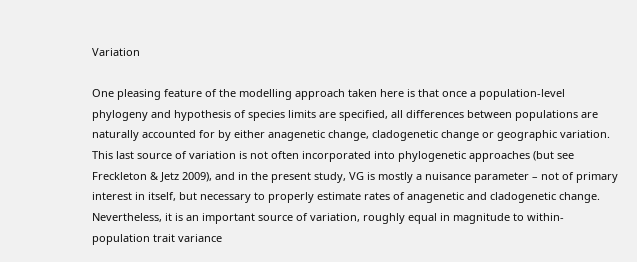Variation

One pleasing feature of the modelling approach taken here is that once a population-level phylogeny and hypothesis of species limits are specified, all differences between populations are naturally accounted for by either anagenetic change, cladogenetic change or geographic variation. This last source of variation is not often incorporated into phylogenetic approaches (but see Freckleton & Jetz 2009), and in the present study, VG is mostly a nuisance parameter – not of primary interest in itself, but necessary to properly estimate rates of anagenetic and cladogenetic change. Nevertheless, it is an important source of variation, roughly equal in magnitude to within-population trait variance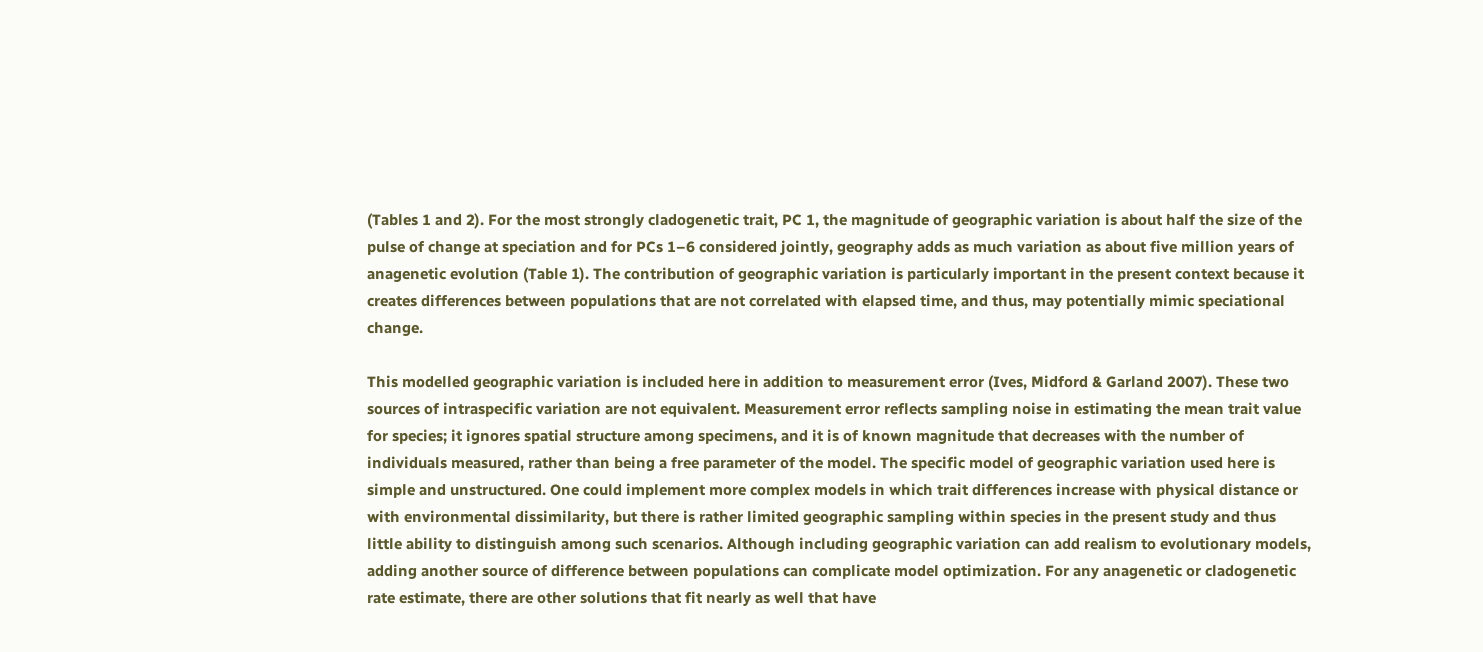(Tables 1 and 2). For the most strongly cladogenetic trait, PC 1, the magnitude of geographic variation is about half the size of the pulse of change at speciation and for PCs 1–6 considered jointly, geography adds as much variation as about five million years of anagenetic evolution (Table 1). The contribution of geographic variation is particularly important in the present context because it creates differences between populations that are not correlated with elapsed time, and thus, may potentially mimic speciational change.

This modelled geographic variation is included here in addition to measurement error (Ives, Midford & Garland 2007). These two sources of intraspecific variation are not equivalent. Measurement error reflects sampling noise in estimating the mean trait value for species; it ignores spatial structure among specimens, and it is of known magnitude that decreases with the number of individuals measured, rather than being a free parameter of the model. The specific model of geographic variation used here is simple and unstructured. One could implement more complex models in which trait differences increase with physical distance or with environmental dissimilarity, but there is rather limited geographic sampling within species in the present study and thus little ability to distinguish among such scenarios. Although including geographic variation can add realism to evolutionary models, adding another source of difference between populations can complicate model optimization. For any anagenetic or cladogenetic rate estimate, there are other solutions that fit nearly as well that have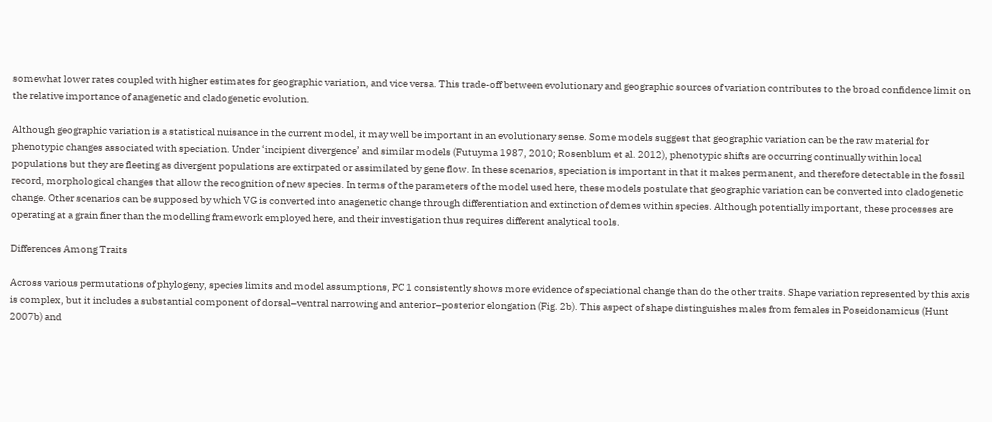somewhat lower rates coupled with higher estimates for geographic variation, and vice versa. This trade-off between evolutionary and geographic sources of variation contributes to the broad confidence limit on the relative importance of anagenetic and cladogenetic evolution.

Although geographic variation is a statistical nuisance in the current model, it may well be important in an evolutionary sense. Some models suggest that geographic variation can be the raw material for phenotypic changes associated with speciation. Under ‘incipient divergence’ and similar models (Futuyma 1987, 2010; Rosenblum et al. 2012), phenotypic shifts are occurring continually within local populations but they are fleeting as divergent populations are extirpated or assimilated by gene flow. In these scenarios, speciation is important in that it makes permanent, and therefore detectable in the fossil record, morphological changes that allow the recognition of new species. In terms of the parameters of the model used here, these models postulate that geographic variation can be converted into cladogenetic change. Other scenarios can be supposed by which VG is converted into anagenetic change through differentiation and extinction of demes within species. Although potentially important, these processes are operating at a grain finer than the modelling framework employed here, and their investigation thus requires different analytical tools.

Differences Among Traits

Across various permutations of phylogeny, species limits and model assumptions, PC 1 consistently shows more evidence of speciational change than do the other traits. Shape variation represented by this axis is complex, but it includes a substantial component of dorsal–ventral narrowing and anterior–posterior elongation (Fig. 2b). This aspect of shape distinguishes males from females in Poseidonamicus (Hunt 2007b) and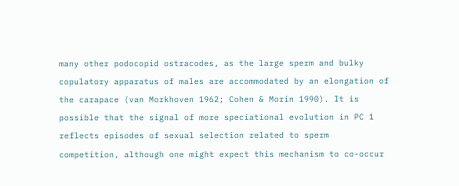many other podocopid ostracodes, as the large sperm and bulky copulatory apparatus of males are accommodated by an elongation of the carapace (van Morkhoven 1962; Cohen & Morin 1990). It is possible that the signal of more speciational evolution in PC 1 reflects episodes of sexual selection related to sperm competition, although one might expect this mechanism to co-occur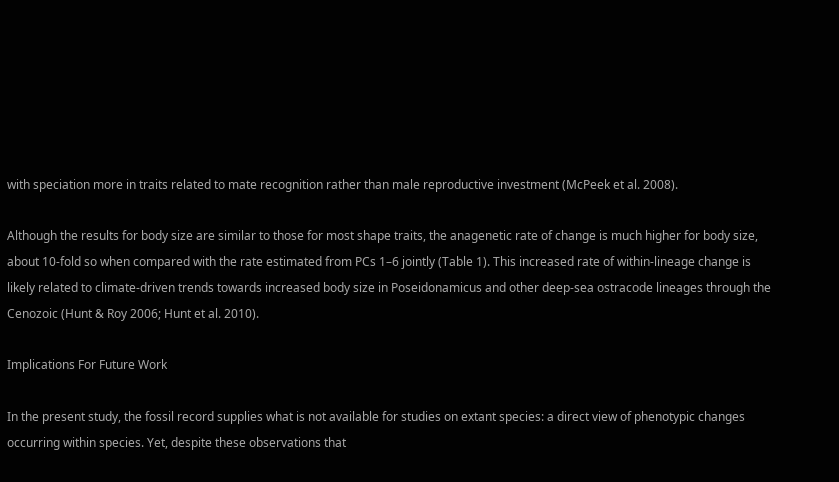with speciation more in traits related to mate recognition rather than male reproductive investment (McPeek et al. 2008).

Although the results for body size are similar to those for most shape traits, the anagenetic rate of change is much higher for body size, about 10-fold so when compared with the rate estimated from PCs 1–6 jointly (Table 1). This increased rate of within-lineage change is likely related to climate-driven trends towards increased body size in Poseidonamicus and other deep-sea ostracode lineages through the Cenozoic (Hunt & Roy 2006; Hunt et al. 2010).

Implications For Future Work

In the present study, the fossil record supplies what is not available for studies on extant species: a direct view of phenotypic changes occurring within species. Yet, despite these observations that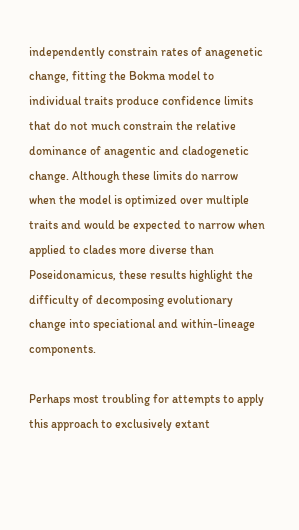independently constrain rates of anagenetic change, fitting the Bokma model to individual traits produce confidence limits that do not much constrain the relative dominance of anagentic and cladogenetic change. Although these limits do narrow when the model is optimized over multiple traits and would be expected to narrow when applied to clades more diverse than Poseidonamicus, these results highlight the difficulty of decomposing evolutionary change into speciational and within-lineage components.

Perhaps most troubling for attempts to apply this approach to exclusively extant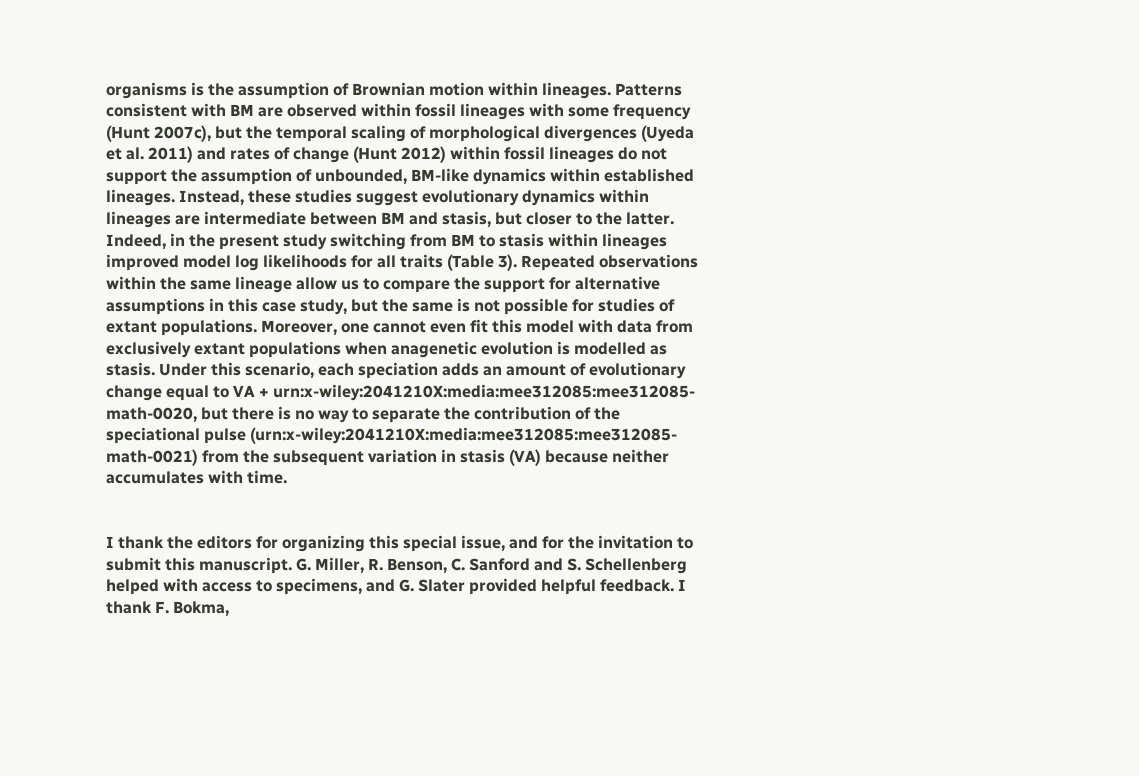organisms is the assumption of Brownian motion within lineages. Patterns consistent with BM are observed within fossil lineages with some frequency (Hunt 2007c), but the temporal scaling of morphological divergences (Uyeda et al. 2011) and rates of change (Hunt 2012) within fossil lineages do not support the assumption of unbounded, BM-like dynamics within established lineages. Instead, these studies suggest evolutionary dynamics within lineages are intermediate between BM and stasis, but closer to the latter. Indeed, in the present study switching from BM to stasis within lineages improved model log likelihoods for all traits (Table 3). Repeated observations within the same lineage allow us to compare the support for alternative assumptions in this case study, but the same is not possible for studies of extant populations. Moreover, one cannot even fit this model with data from exclusively extant populations when anagenetic evolution is modelled as stasis. Under this scenario, each speciation adds an amount of evolutionary change equal to VA + urn:x-wiley:2041210X:media:mee312085:mee312085-math-0020, but there is no way to separate the contribution of the speciational pulse (urn:x-wiley:2041210X:media:mee312085:mee312085-math-0021) from the subsequent variation in stasis (VA) because neither accumulates with time.


I thank the editors for organizing this special issue, and for the invitation to submit this manuscript. G. Miller, R. Benson, C. Sanford and S. Schellenberg helped with access to specimens, and G. Slater provided helpful feedback. I thank F. Bokma,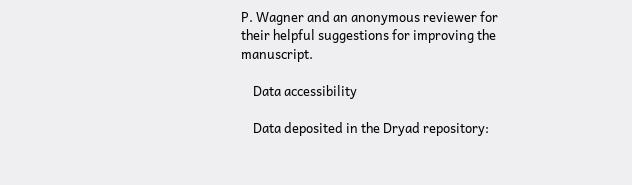P. Wagner and an anonymous reviewer for their helpful suggestions for improving the manuscript.

    Data accessibility

    Data deposited in the Dryad repository: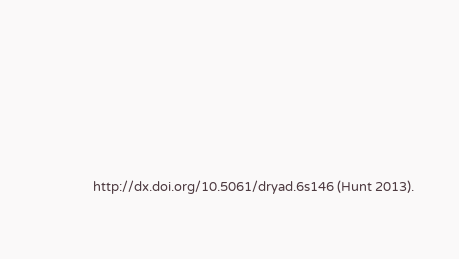http://dx.doi.org/10.5061/dryad.6s146 (Hunt 2013).